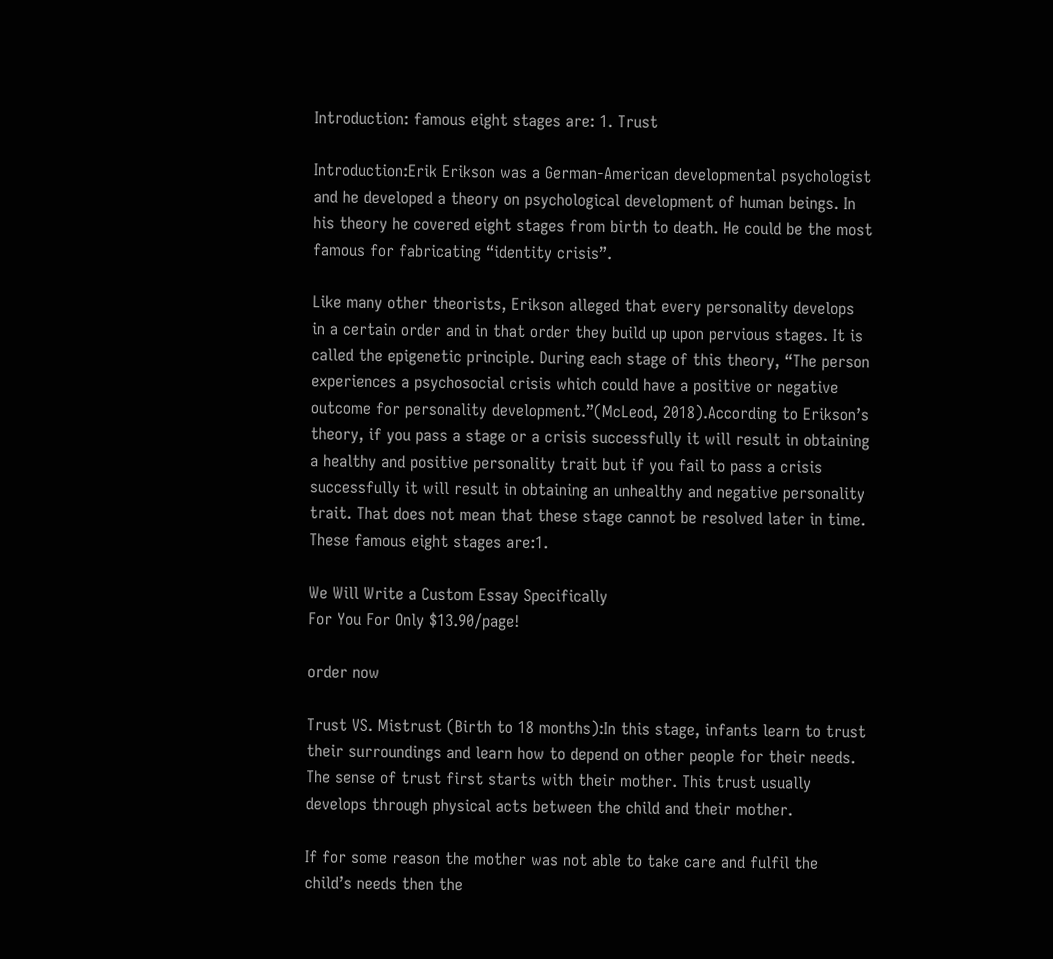Introduction: famous eight stages are: 1. Trust

Introduction:Erik Erikson was a German-American developmental psychologist and he developed a theory on psychological development of human beings. In his theory he covered eight stages from birth to death. He could be the most famous for fabricating “identity crisis”.

Like many other theorists, Erikson alleged that every personality develops in a certain order and in that order they build up upon pervious stages. It is called the epigenetic principle. During each stage of this theory, “The person experiences a psychosocial crisis which could have a positive or negative outcome for personality development.”(McLeod, 2018).According to Erikson’s theory, if you pass a stage or a crisis successfully it will result in obtaining a healthy and positive personality trait but if you fail to pass a crisis successfully it will result in obtaining an unhealthy and negative personality trait. That does not mean that these stage cannot be resolved later in time. These famous eight stages are:1.

We Will Write a Custom Essay Specifically
For You For Only $13.90/page!

order now

Trust VS. Mistrust (Birth to 18 months):In this stage, infants learn to trust their surroundings and learn how to depend on other people for their needs. The sense of trust first starts with their mother. This trust usually develops through physical acts between the child and their mother.

If for some reason the mother was not able to take care and fulfil the child’s needs then the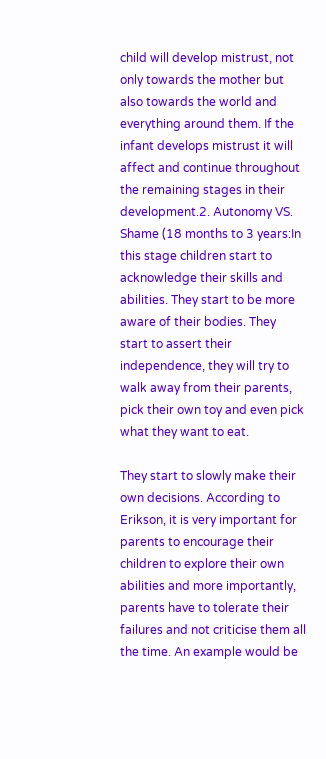child will develop mistrust, not only towards the mother but also towards the world and everything around them. If the infant develops mistrust it will affect and continue throughout the remaining stages in their development.2. Autonomy VS. Shame (18 months to 3 years:In this stage children start to acknowledge their skills and abilities. They start to be more aware of their bodies. They start to assert their independence, they will try to walk away from their parents, pick their own toy and even pick what they want to eat.

They start to slowly make their own decisions. According to Erikson, it is very important for parents to encourage their children to explore their own abilities and more importantly, parents have to tolerate their failures and not criticise them all the time. An example would be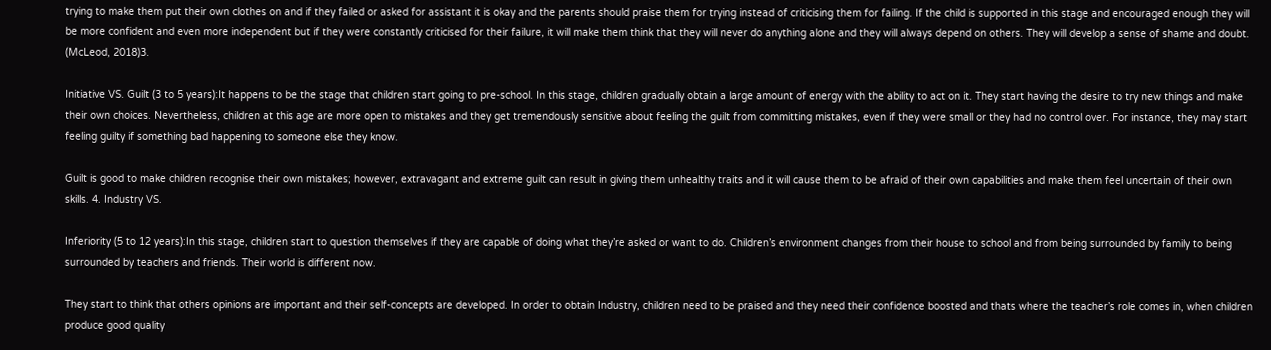trying to make them put their own clothes on and if they failed or asked for assistant it is okay and the parents should praise them for trying instead of criticising them for failing. If the child is supported in this stage and encouraged enough they will be more confident and even more independent but if they were constantly criticised for their failure, it will make them think that they will never do anything alone and they will always depend on others. They will develop a sense of shame and doubt. (McLeod, 2018)3.

Initiative VS. Guilt (3 to 5 years):It happens to be the stage that children start going to pre-school. In this stage, children gradually obtain a large amount of energy with the ability to act on it. They start having the desire to try new things and make their own choices. Nevertheless, children at this age are more open to mistakes and they get tremendously sensitive about feeling the guilt from committing mistakes, even if they were small or they had no control over. For instance, they may start feeling guilty if something bad happening to someone else they know.

Guilt is good to make children recognise their own mistakes; however, extravagant and extreme guilt can result in giving them unhealthy traits and it will cause them to be afraid of their own capabilities and make them feel uncertain of their own skills. 4. Industry VS.

Inferiority (5 to 12 years):In this stage, children start to question themselves if they are capable of doing what they’re asked or want to do. Children’s environment changes from their house to school and from being surrounded by family to being surrounded by teachers and friends. Their world is different now.

They start to think that others opinions are important and their self-concepts are developed. In order to obtain Industry, children need to be praised and they need their confidence boosted and thats where the teacher’s role comes in, when children produce good quality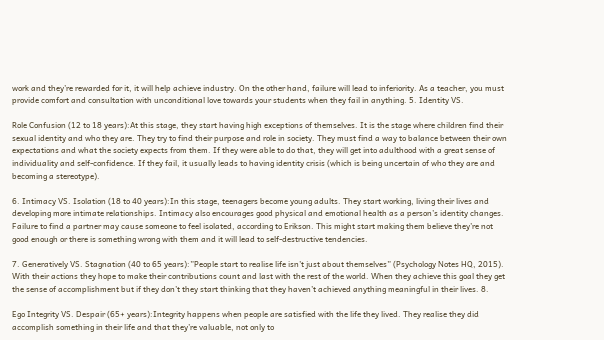work and they’re rewarded for it, it will help achieve industry. On the other hand, failure will lead to inferiority. As a teacher, you must provide comfort and consultation with unconditional love towards your students when they fail in anything. 5. Identity VS.

Role Confusion (12 to 18 years):At this stage, they start having high exceptions of themselves. It is the stage where children find their sexual identity and who they are. They try to find their purpose and role in society. They must find a way to balance between their own expectations and what the society expects from them. If they were able to do that, they will get into adulthood with a great sense of individuality and self-confidence. If they fail, it usually leads to having identity crisis (which is being uncertain of who they are and becoming a stereotype).

6. Intimacy VS. Isolation (18 to 40 years):In this stage, teenagers become young adults. They start working, living their lives and developing more intimate relationships. Intimacy also encourages good physical and emotional health as a person’s identity changes. Failure to find a partner may cause someone to feel isolated, according to Erikson. This might start making them believe they’re not good enough or there is something wrong with them and it will lead to self-destructive tendencies.

7. Generatively VS. Stagnation (40 to 65 years):”People start to realise life isn’t just about themselves” (Psychology Notes HQ, 2015). With their actions they hope to make their contributions count and last with the rest of the world. When they achieve this goal they get the sense of accomplishment but if they don’t they start thinking that they haven’t achieved anything meaningful in their lives. 8.

Ego Integrity VS. Despair (65+ years):Integrity happens when people are satisfied with the life they lived. They realise they did accomplish something in their life and that they’re valuable, not only to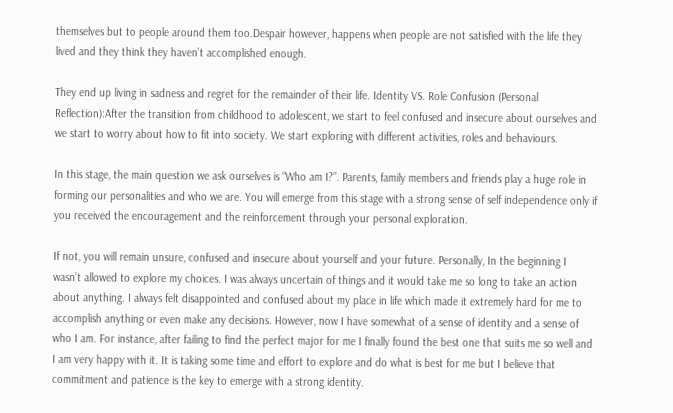themselves but to people around them too.Despair however, happens when people are not satisfied with the life they lived and they think they haven’t accomplished enough.

They end up living in sadness and regret for the remainder of their life. Identity VS. Role Confusion (Personal Reflection):After the transition from childhood to adolescent, we start to feel confused and insecure about ourselves and we start to worry about how to fit into society. We start exploring with different activities, roles and behaviours.

In this stage, the main question we ask ourselves is “Who am I?”. Parents, family members and friends play a huge role in forming our personalities and who we are. You will emerge from this stage with a strong sense of self independence only if you received the encouragement and the reinforcement through your personal exploration.

If not, you will remain unsure, confused and insecure about yourself and your future. Personally, In the beginning I wasn’t allowed to explore my choices. I was always uncertain of things and it would take me so long to take an action about anything. I always felt disappointed and confused about my place in life which made it extremely hard for me to accomplish anything or even make any decisions. However, now I have somewhat of a sense of identity and a sense of who I am. For instance, after failing to find the perfect major for me I finally found the best one that suits me so well and I am very happy with it. It is taking some time and effort to explore and do what is best for me but I believe that commitment and patience is the key to emerge with a strong identity.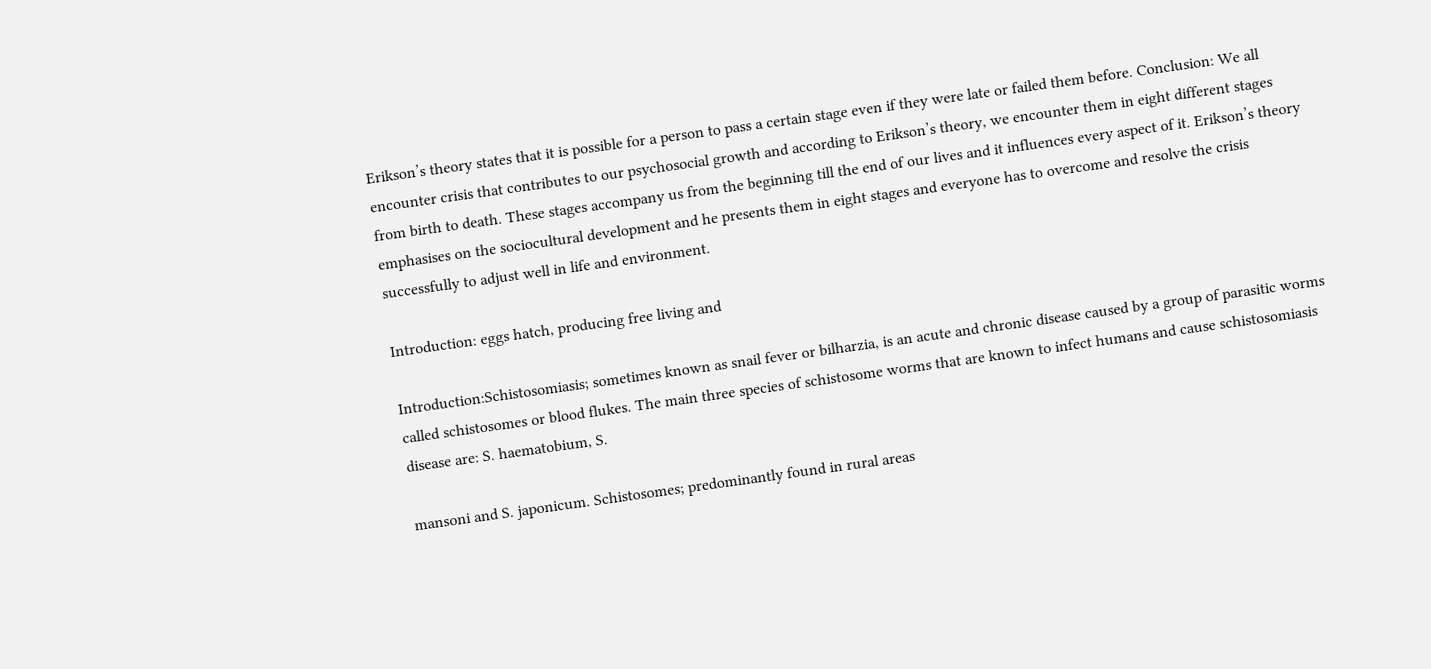Erikson’s theory states that it is possible for a person to pass a certain stage even if they were late or failed them before. Conclusion: We all encounter crisis that contributes to our psychosocial growth and according to Erikson’s theory, we encounter them in eight different stages from birth to death. These stages accompany us from the beginning till the end of our lives and it influences every aspect of it. Erikson’s theory emphasises on the sociocultural development and he presents them in eight stages and everyone has to overcome and resolve the crisis successfully to adjust well in life and environment.

Introduction: eggs hatch, producing free living and

Introduction:Schistosomiasis; sometimes known as snail fever or bilharzia, is an acute and chronic disease caused by a group of parasitic worms called schistosomes or blood flukes. The main three species of schistosome worms that are known to infect humans and cause schistosomiasis disease are: S. haematobium, S.

mansoni and S. japonicum. Schistosomes; predominantly found in rural areas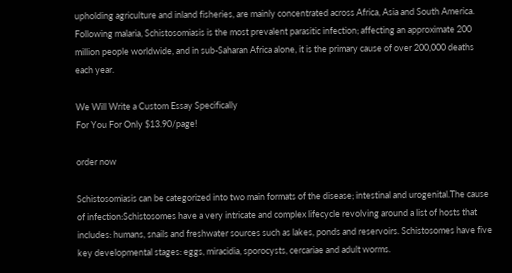upholding agriculture and inland fisheries, are mainly concentrated across Africa, Asia and South America. Following malaria, Schistosomiasis is the most prevalent parasitic infection; affecting an approximate 200 million people worldwide, and in sub-Saharan Africa alone, it is the primary cause of over 200,000 deaths each year.

We Will Write a Custom Essay Specifically
For You For Only $13.90/page!

order now

Schistosomiasis can be categorized into two main formats of the disease; intestinal and urogenital.The cause of infection:Schistosomes have a very intricate and complex lifecycle revolving around a list of hosts that includes: humans, snails and freshwater sources such as lakes, ponds and reservoirs. Schistosomes have five key developmental stages: eggs, miracidia, sporocysts, cercariae and adult worms.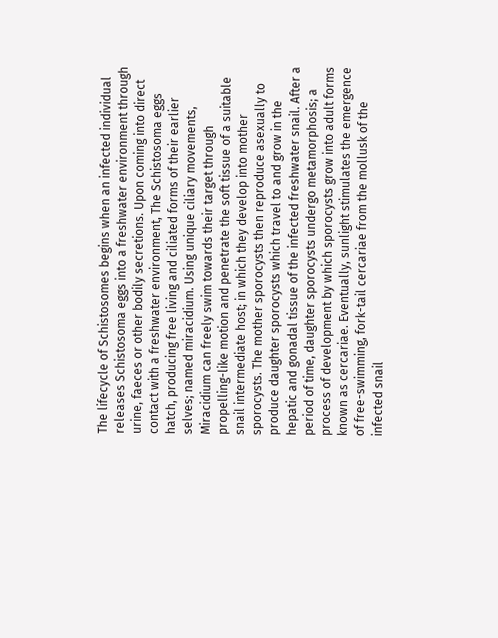The lifecycle of Schistosomes begins when an infected individual releases Schistosoma eggs into a freshwater environment through urine, faeces or other bodily secretions. Upon coming into direct contact with a freshwater environment, The Schistosoma eggs hatch, producing free living and ciliated forms of their earlier selves; named miracidium. Using unique ciliary movements, Miracidium can freely swim towards their target through propelling-like motion and penetrate the soft tissue of a suitable snail intermediate host; in which they develop into mother sporocysts. The mother sporocysts then reproduce asexually to produce daughter sporocysts which travel to and grow in the hepatic and gonadal tissue of the infected freshwater snail. After a period of time, daughter sporocysts undergo metamorphosis; a process of development by which sporocysts grow into adult forms known as cercariae. Eventually, sunlight stimulates the emergence of free-swimming, fork-tail cercariae from the mollusk of the infected snail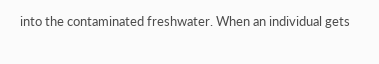into the contaminated freshwater. When an individual gets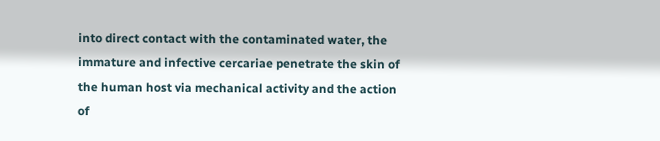into direct contact with the contaminated water, the immature and infective cercariae penetrate the skin of the human host via mechanical activity and the action of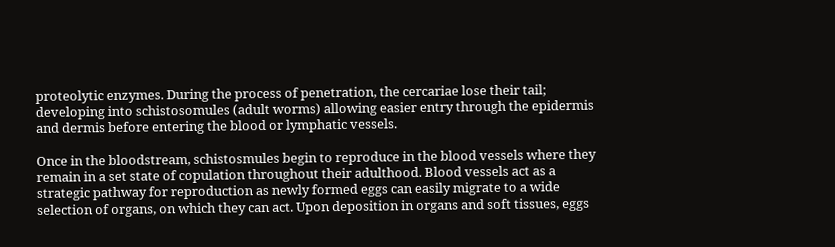proteolytic enzymes. During the process of penetration, the cercariae lose their tail; developing into schistosomules (adult worms) allowing easier entry through the epidermis and dermis before entering the blood or lymphatic vessels.

Once in the bloodstream, schistosmules begin to reproduce in the blood vessels where they remain in a set state of copulation throughout their adulthood. Blood vessels act as a strategic pathway for reproduction as newly formed eggs can easily migrate to a wide selection of organs, on which they can act. Upon deposition in organs and soft tissues, eggs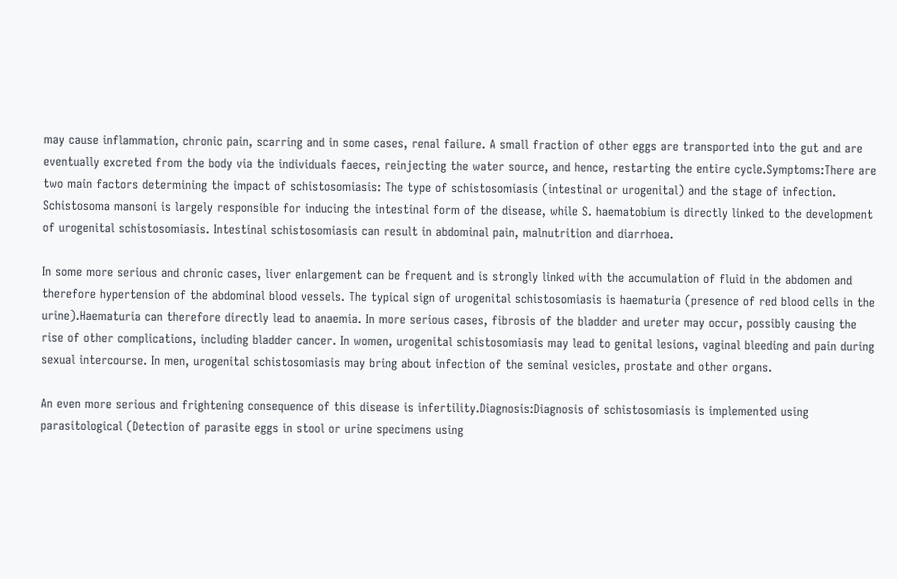may cause inflammation, chronic pain, scarring and in some cases, renal failure. A small fraction of other eggs are transported into the gut and are eventually excreted from the body via the individuals faeces, reinjecting the water source, and hence, restarting the entire cycle.Symptoms:There are two main factors determining the impact of schistosomiasis: The type of schistosomiasis (intestinal or urogenital) and the stage of infection. Schistosoma mansoni is largely responsible for inducing the intestinal form of the disease, while S. haematobium is directly linked to the development of urogenital schistosomiasis. Intestinal schistosomiasis can result in abdominal pain, malnutrition and diarrhoea.

In some more serious and chronic cases, liver enlargement can be frequent and is strongly linked with the accumulation of fluid in the abdomen and therefore hypertension of the abdominal blood vessels. The typical sign of urogenital schistosomiasis is haematuria (presence of red blood cells in the urine).Haematuria can therefore directly lead to anaemia. In more serious cases, fibrosis of the bladder and ureter may occur, possibly causing the rise of other complications, including bladder cancer. In women, urogenital schistosomiasis may lead to genital lesions, vaginal bleeding and pain during sexual intercourse. In men, urogenital schistosomiasis may bring about infection of the seminal vesicles, prostate and other organs.

An even more serious and frightening consequence of this disease is infertility.Diagnosis:Diagnosis of schistosomiasis is implemented using parasitological (Detection of parasite eggs in stool or urine specimens using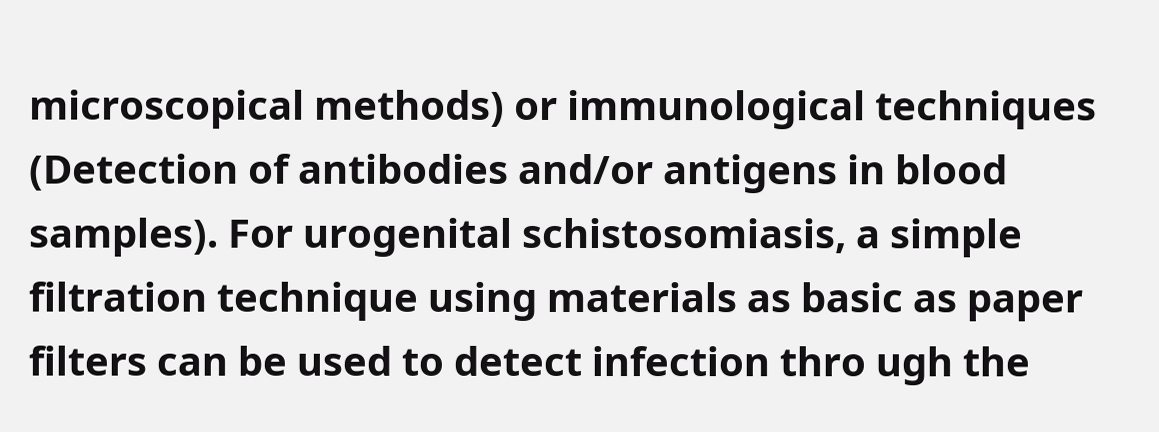microscopical methods) or immunological techniques (Detection of antibodies and/or antigens in blood samples). For urogenital schistosomiasis, a simple filtration technique using materials as basic as paper filters can be used to detect infection thro ugh the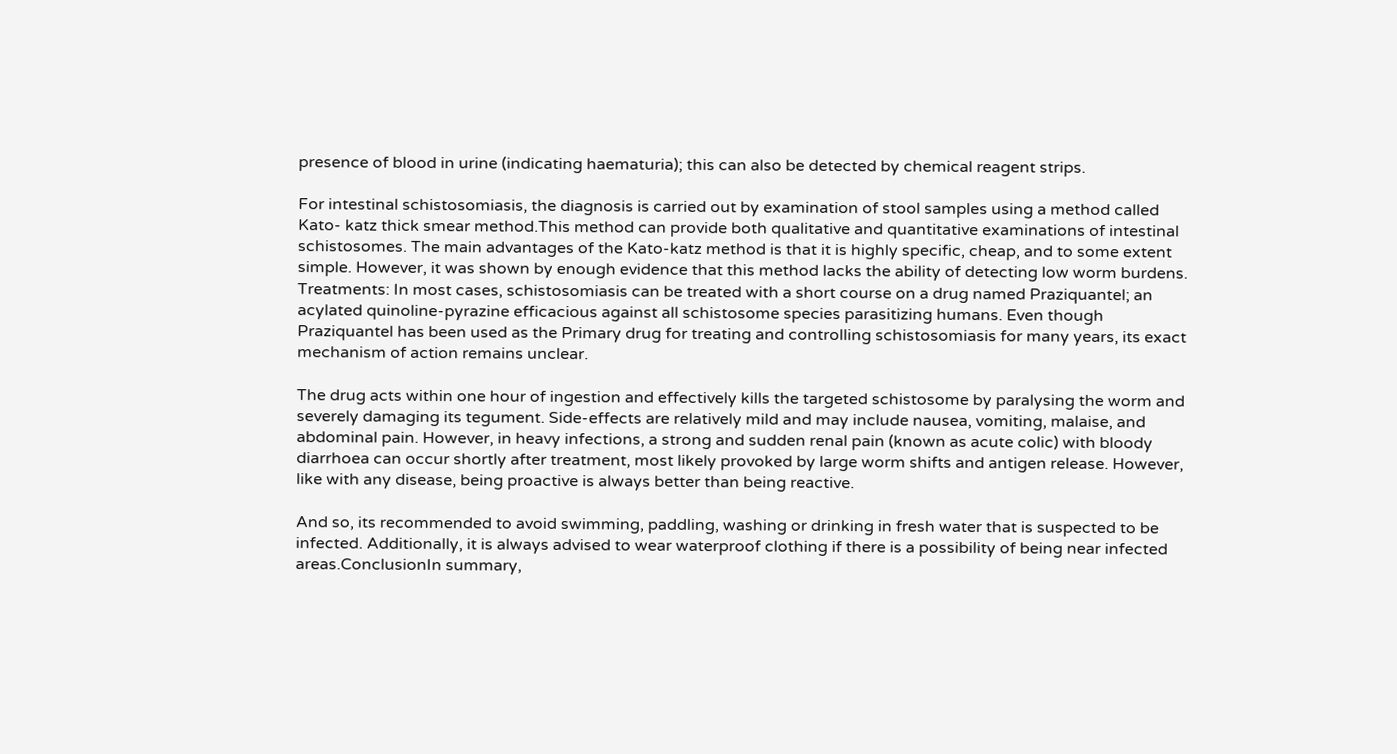presence of blood in urine (indicating haematuria); this can also be detected by chemical reagent strips.

For intestinal schistosomiasis, the diagnosis is carried out by examination of stool samples using a method called Kato- katz thick smear method.This method can provide both qualitative and quantitative examinations of intestinal schistosomes. The main advantages of the Kato-katz method is that it is highly specific, cheap, and to some extent simple. However, it was shown by enough evidence that this method lacks the ability of detecting low worm burdens. Treatments: In most cases, schistosomiasis can be treated with a short course on a drug named Praziquantel; an acylated quinoline-pyrazine efficacious against all schistosome species parasitizing humans. Even though Praziquantel has been used as the Primary drug for treating and controlling schistosomiasis for many years, its exact mechanism of action remains unclear.

The drug acts within one hour of ingestion and effectively kills the targeted schistosome by paralysing the worm and severely damaging its tegument. Side-effects are relatively mild and may include nausea, vomiting, malaise, and abdominal pain. However, in heavy infections, a strong and sudden renal pain (known as acute colic) with bloody diarrhoea can occur shortly after treatment, most likely provoked by large worm shifts and antigen release. However, like with any disease, being proactive is always better than being reactive.

And so, its recommended to avoid swimming, paddling, washing or drinking in fresh water that is suspected to be infected. Additionally, it is always advised to wear waterproof clothing if there is a possibility of being near infected areas.ConclusionIn summary,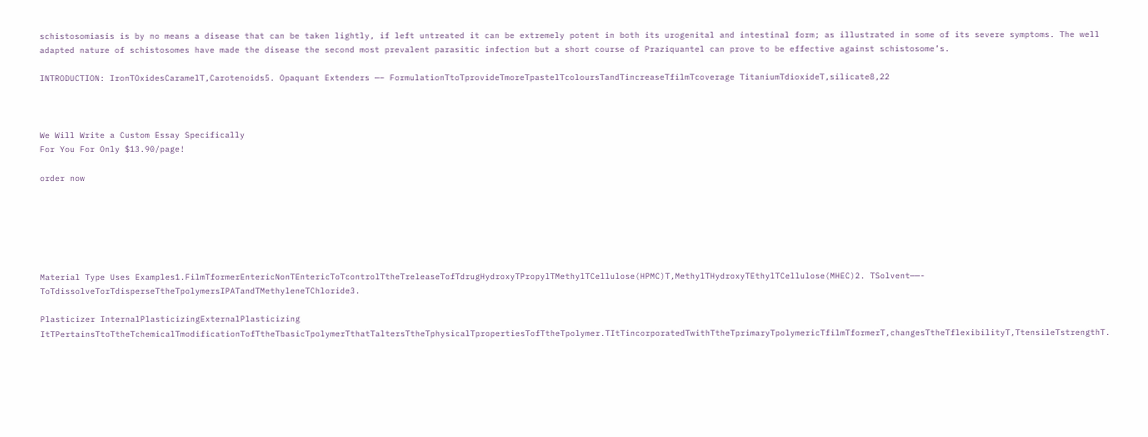schistosomiasis is by no means a disease that can be taken lightly, if left untreated it can be extremely potent in both its urogenital and intestinal form; as illustrated in some of its severe symptoms. The well adapted nature of schistosomes have made the disease the second most prevalent parasitic infection but a short course of Praziquantel can prove to be effective against schistosome’s.

INTRODUCTION: IronTOxidesCaramelT,Carotenoids5. Opaquant Extenders —– FormulationTtoTprovideTmoreTpastelTcoloursTandTincreaseTfilmTcoverage TitaniumTdioxideT,silicate8,22



We Will Write a Custom Essay Specifically
For You For Only $13.90/page!

order now






Material Type Uses Examples1.FilmTformerEntericNonTEntericToTcontrolTtheTreleaseTofTdrugHydroxyTPropylTMethylTCellulose(HPMC)T,MethylTHydroxyTEthylTCellulose(MHEC)2. TSolvent——- ToTdissolveTorTdisperseTtheTpolymersIPATandTMethyleneTChloride3.

Plasticizer InternalPlasticizingExternalPlasticizing ItTPertainsTtoTtheTchemicalTmodificationTofTtheTbasicTpolymerTthatTaltersTtheTphysicalTpropertiesTofTtheTpolymer.TItTincorporatedTwithTtheTprimaryTpolymericTfilmTformerT,changesTtheTflexibilityT,TtensileTstrengthT.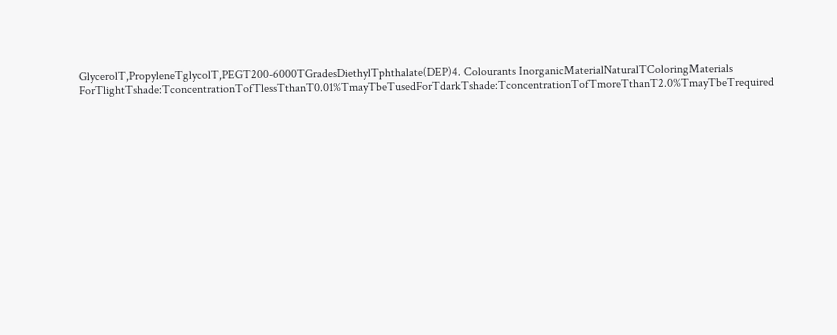GlycerolT,PropyleneTglycolT,PEGT200-6000TGradesDiethylTphthalate(DEP)4. Colourants InorganicMaterialNaturalTColoringMaterials ForTlightTshade:TconcentrationTofTlessTthanT0.01%TmayTbeTusedForTdarkTshade:TconcentrationTofTmoreTthanT2.0%TmayTbeTrequired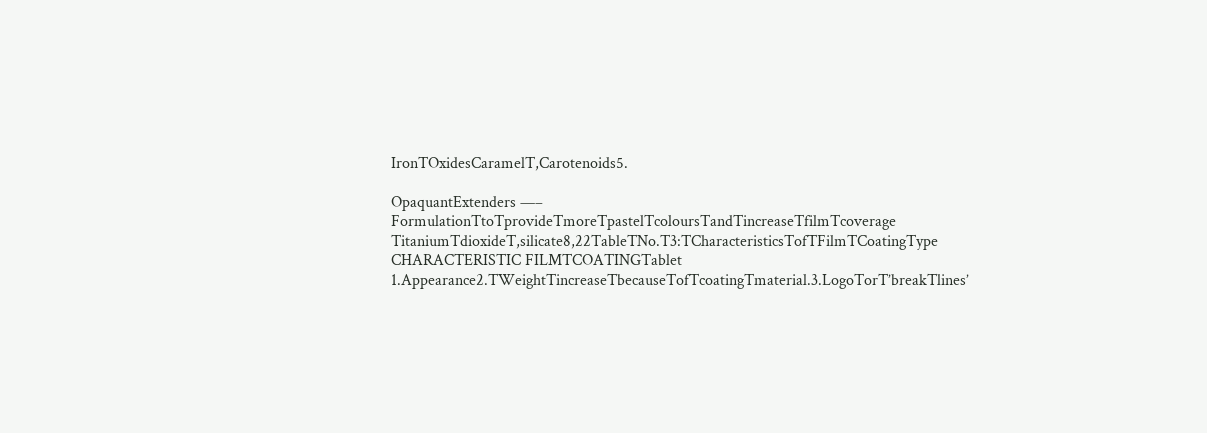IronTOxidesCaramelT,Carotenoids5.

OpaquantExtenders —– FormulationTtoTprovideTmoreTpastelTcoloursTandTincreaseTfilmTcoverage TitaniumTdioxideT,silicate8,22TableTNo.T3:TCharacteristicsTofTFilmTCoatingType CHARACTERISTIC FILMTCOATINGTablet 1.Appearance2.TWeightTincreaseTbecauseTofTcoatingTmaterial.3.LogoTorT’breakTlines’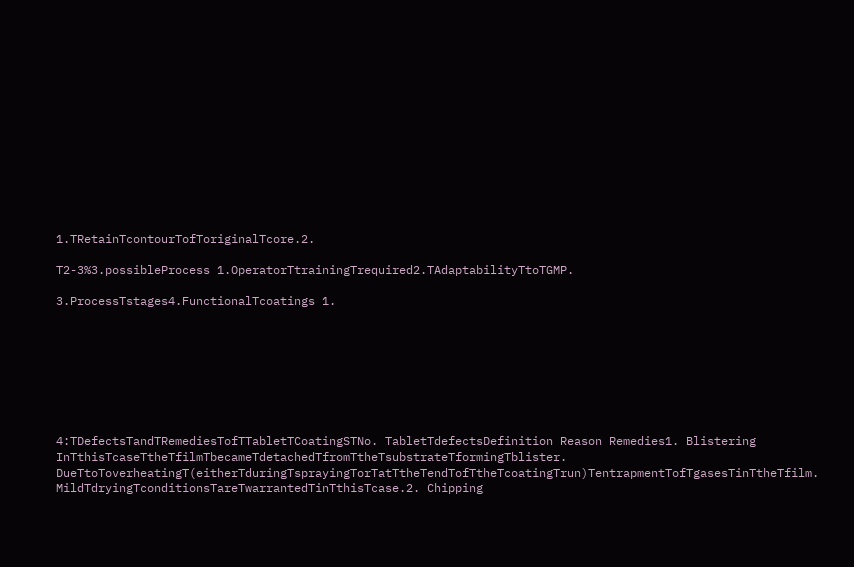1.TRetainTcontourTofToriginalTcore.2.

T2-3%3.possibleProcess 1.OperatorTtrainingTrequired2.TAdaptabilityTtoTGMP.

3.ProcessTstages4.FunctionalTcoatings 1.








4:TDefectsTandTRemediesTofTTabletTCoatingSTNo. TabletTdefectsDefinition Reason Remedies1. Blistering InTthisTcaseTtheTfilmTbecameTdetachedTfromTtheTsubstrateTformingTblister. DueTtoToverheatingT(eitherTduringTsprayingTorTatTtheTendTofTtheTcoatingTrun)TentrapmentTofTgasesTinTtheTfilm. MildTdryingTconditionsTareTwarrantedTinTthisTcase.2. Chipping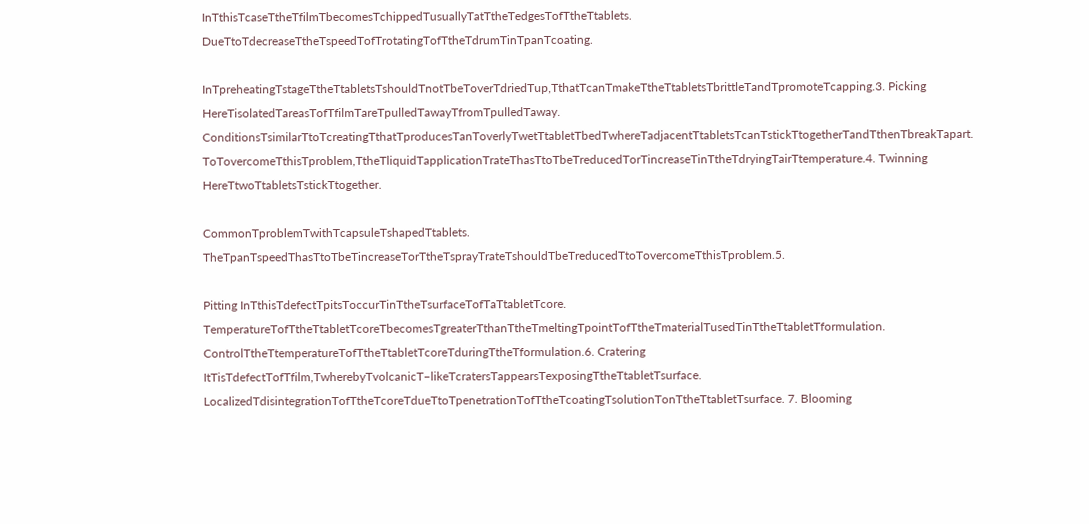InTthisTcaseTtheTfilmTbecomesTchippedTusuallyTatTtheTedgesTofTtheTtablets. DueTtoTdecreaseTtheTspeedTofTrotatingTofTtheTdrumTinTpanTcoating.

InTpreheatingTstageTtheTtabletsTshouldTnotTbeToverTdriedTup,TthatTcanTmakeTtheTtabletsTbrittleTandTpromoteTcapping.3. Picking HereTisolatedTareasTofTfilmTareTpulledTawayTfromTpulledTaway. ConditionsTsimilarTtoTcreatingTthatTproducesTanToverlyTwetTtabletTbedTwhereTadjacentTtabletsTcanTstickTtogetherTandTthenTbreakTapart. ToTovercomeTthisTproblem,TtheTliquidTapplicationTrateThasTtoTbeTreducedTorTincreaseTinTtheTdryingTairTtemperature.4. Twinning HereTtwoTtabletsTstickTtogether.

CommonTproblemTwithTcapsuleTshapedTtablets. TheTpanTspeedThasTtoTbeTincreaseTorTtheTsprayTrateTshouldTbeTreducedTtoTovercomeTthisTproblem.5.

Pitting InTthisTdefectTpitsToccurTinTtheTsurfaceTofTaTtabletTcore. TemperatureTofTtheTtabletTcoreTbecomesTgreaterTthanTtheTmeltingTpointTofTtheTmaterialTusedTinTtheTtabletTformulation. ControlTtheTtemperatureTofTtheTtabletTcoreTduringTtheTformulation.6. Cratering ItTisTdefectTofTfilm,TwherebyTvolcanicT–likeTcratersTappearsTexposingTtheTtabletTsurface. LocalizedTdisintegrationTofTtheTcoreTdueTtoTpenetrationTofTtheTcoatingTsolutionTonTtheTtabletTsurface. 7. Blooming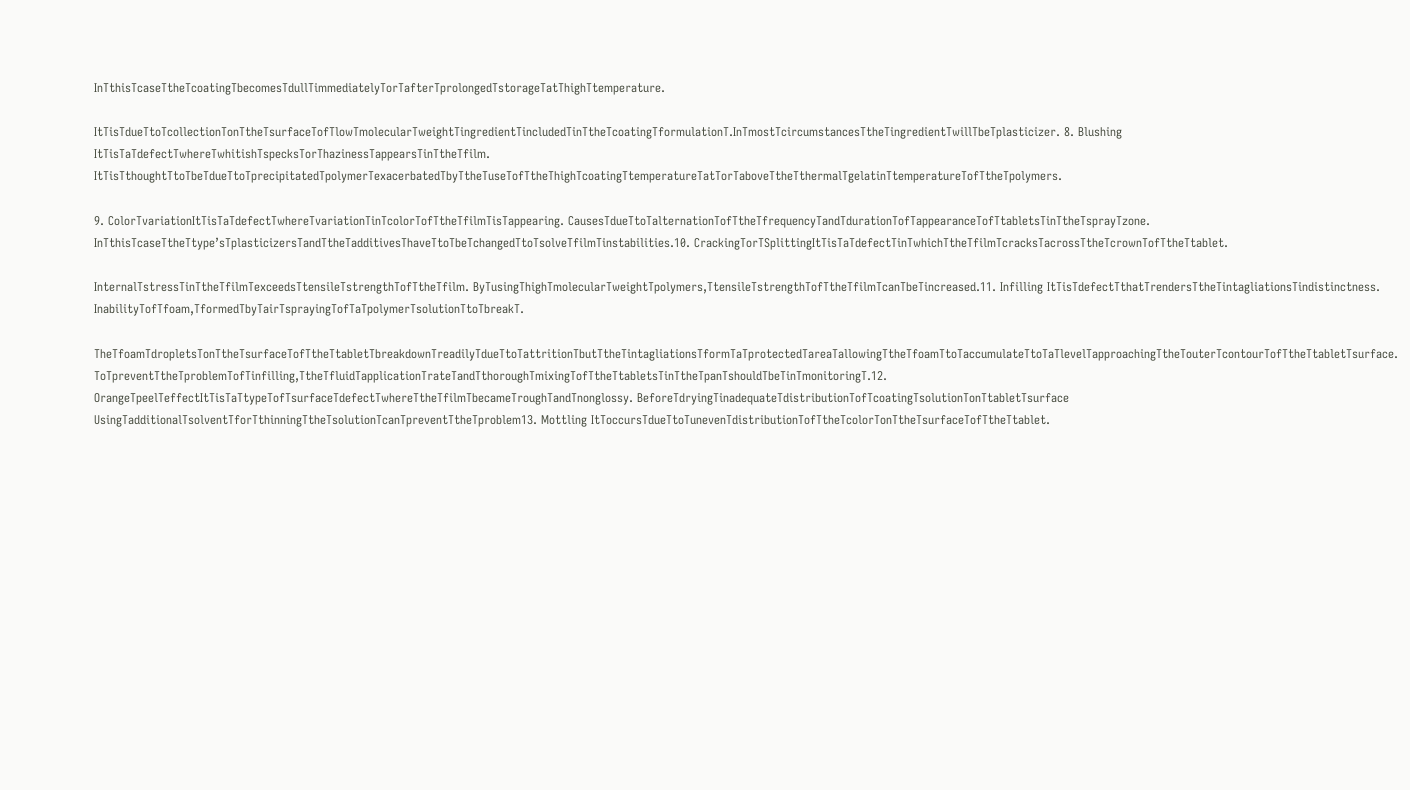InTthisTcaseTtheTcoatingTbecomesTdullTimmediatelyTorTafterTprolongedTstorageTatThighTtemperature.

ItTisTdueTtoTcollectionTonTtheTsurfaceTofTlowTmolecularTweightTingredientTincludedTinTtheTcoatingTformulationT.InTmostTcircumstancesTtheTingredientTwillTbeTplasticizer. 8. Blushing ItTisTaTdefectTwhereTwhitishTspecksTorThazinessTappearsTinTtheTfilm. ItTisTthoughtTtoTbeTdueTtoTprecipitatedTpolymerTexacerbatedTbyTtheTuseTofTtheThighTcoatingTtemperatureTatTorTaboveTtheTthermalTgelatinTtemperatureTofTtheTpolymers.

9. ColorTvariationItTisTaTdefectTwhereTvariationTinTcolorTofTtheTfilmTisTappearing. CausesTdueTtoTalternationTofTtheTfrequencyTandTdurationTofTappearanceTofTtabletsTinTtheTsprayTzone. InTthisTcaseTtheTtype’sTplasticizersTandTtheTadditivesThaveTtoTbeTchangedTtoTsolveTfilmTinstabilities.10. CrackingTorTSplittingItTisTaTdefectTinTwhichTtheTfilmTcracksTacrossTtheTcrownTofTtheTtablet.

InternalTstressTinTtheTfilmTexceedsTtensileTstrengthTofTtheTfilm. ByTusingThighTmolecularTweightTpolymers,TtensileTstrengthTofTtheTfilmTcanTbeTincreased.11. Infilling ItTisTdefectTthatTrendersTtheTintagliationsTindistinctness. InabilityTofTfoam,TformedTbyTairTsprayingTofTaTpolymerTsolutionTtoTbreakT.

TheTfoamTdropletsTonTtheTsurfaceTofTtheTtabletTbreakdownTreadilyTdueTtoTattritionTbutTtheTintagliationsTformTaTprotectedTareaTallowingTtheTfoamTtoTaccumulateTtoTaTlevelTapproachingTtheTouterTcontourTofTtheTtabletTsurface. ToTpreventTtheTproblemTofTinfilling,TtheTfluidTapplicationTrateTandTthoroughTmixingTofTtheTtabletsTinTtheTpanTshouldTbeTinTmonitoringT.12. OrangeTpeelTeffectItTisTaTtypeTofTsurfaceTdefectTwhereTtheTfilmTbecameTroughTandTnonglossy. BeforeTdryingTinadequateTdistributionTofTcoatingTsolutionTonTtabletTsurface UsingTadditionalTsolventTforTthinningTtheTsolutionTcanTpreventTtheTproblem13. Mottling ItToccursTdueTtoTunevenTdistributionTofTtheTcolorTonTtheTsurfaceTofTtheTtablet.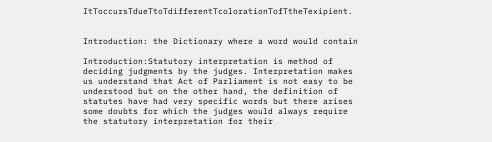ItToccursTdueTtoTdifferentTcolorationTofTtheTexipient.


Introduction: the Dictionary where a word would contain

Introduction:Statutory interpretation is method of deciding judgments by the judges. Interpretation makes us understand that Act of Parliament is not easy to be understood but on the other hand, the definition of statutes have had very specific words but there arises some doubts for which the judges would always require the statutory interpretation for their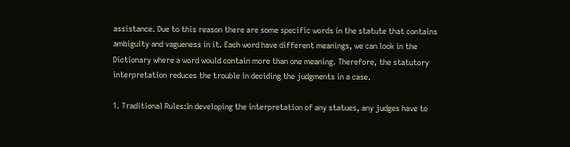assistance. Due to this reason there are some specific words in the statute that contains ambiguity and vagueness in it. Each word have different meanings, we can look in the Dictionary where a word would contain more than one meaning. Therefore, the statutory interpretation reduces the trouble in deciding the judgments in a case.

1. Traditional Rules:In developing the interpretation of any statues, any judges have to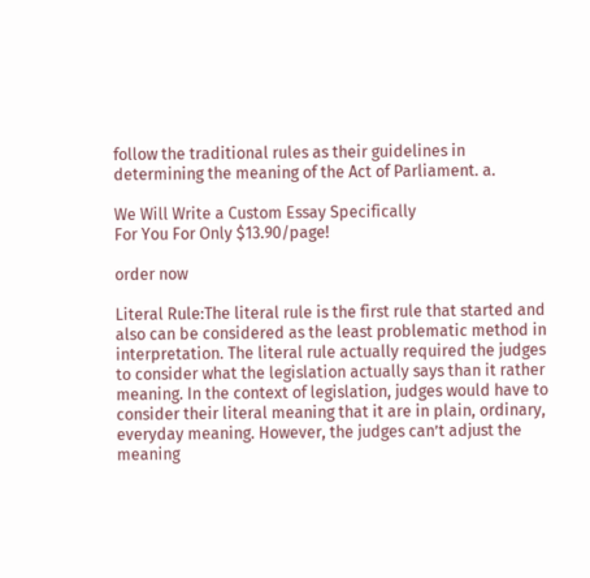follow the traditional rules as their guidelines in determining the meaning of the Act of Parliament. a.

We Will Write a Custom Essay Specifically
For You For Only $13.90/page!

order now

Literal Rule:The literal rule is the first rule that started and also can be considered as the least problematic method in interpretation. The literal rule actually required the judges to consider what the legislation actually says than it rather meaning. In the context of legislation, judges would have to consider their literal meaning that it are in plain, ordinary, everyday meaning. However, the judges can’t adjust the meaning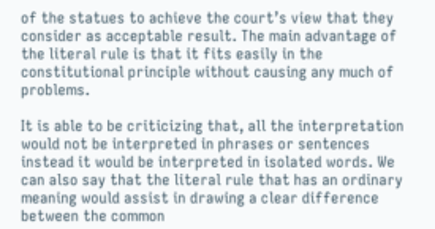of the statues to achieve the court’s view that they consider as acceptable result. The main advantage of the literal rule is that it fits easily in the constitutional principle without causing any much of problems.

It is able to be criticizing that, all the interpretation would not be interpreted in phrases or sentences instead it would be interpreted in isolated words. We can also say that the literal rule that has an ordinary meaning would assist in drawing a clear difference between the common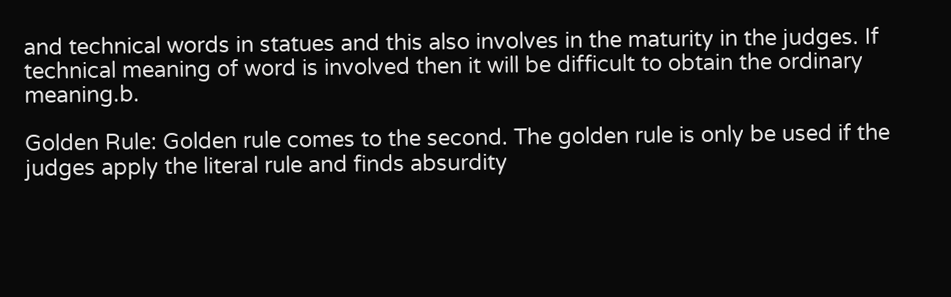and technical words in statues and this also involves in the maturity in the judges. If technical meaning of word is involved then it will be difficult to obtain the ordinary meaning.b.

Golden Rule: Golden rule comes to the second. The golden rule is only be used if the judges apply the literal rule and finds absurdity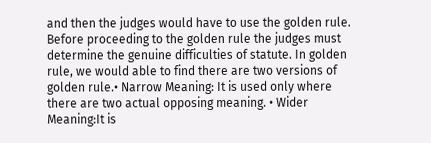and then the judges would have to use the golden rule. Before proceeding to the golden rule the judges must determine the genuine difficulties of statute. In golden rule, we would able to find there are two versions of golden rule.• Narrow Meaning: It is used only where there are two actual opposing meaning. • Wider Meaning:It is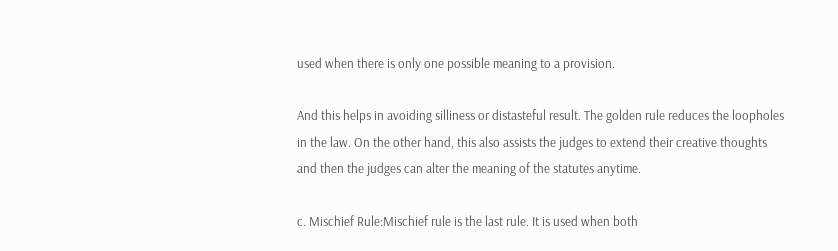used when there is only one possible meaning to a provision.

And this helps in avoiding silliness or distasteful result. The golden rule reduces the loopholes in the law. On the other hand, this also assists the judges to extend their creative thoughts and then the judges can alter the meaning of the statutes anytime.

c. Mischief Rule:Mischief rule is the last rule. It is used when both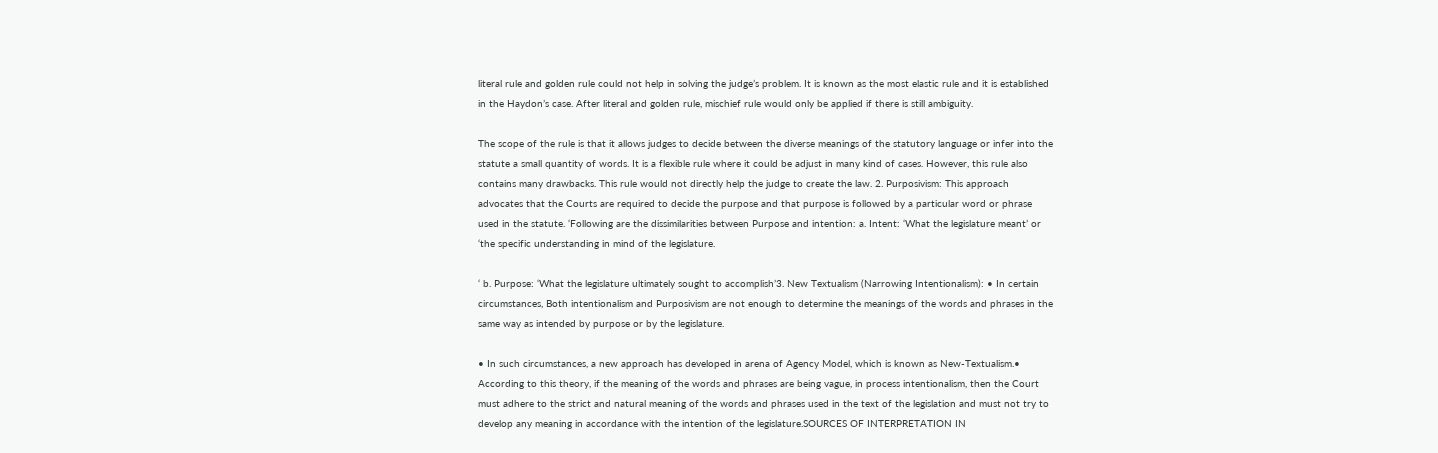literal rule and golden rule could not help in solving the judge’s problem. It is known as the most elastic rule and it is established in the Haydon’s case. After literal and golden rule, mischief rule would only be applied if there is still ambiguity.

The scope of the rule is that it allows judges to decide between the diverse meanings of the statutory language or infer into the statute a small quantity of words. It is a flexible rule where it could be adjust in many kind of cases. However, this rule also contains many drawbacks. This rule would not directly help the judge to create the law. 2. Purposivism: This approach advocates that the Courts are required to decide the purpose and that purpose is followed by a particular word or phrase used in the statute. ‘Following are the dissimilarities between Purpose and intention: a. Intent: ‘What the legislature meant’ or ‘the specific understanding in mind of the legislature.

‘ b. Purpose: ‘What the legislature ultimately sought to accomplish’3. New Textualism (Narrowing Intentionalism): • In certain circumstances, Both intentionalism and Purposivism are not enough to determine the meanings of the words and phrases in the same way as intended by purpose or by the legislature.

• In such circumstances, a new approach has developed in arena of Agency Model, which is known as New-Textualism.• According to this theory, if the meaning of the words and phrases are being vague, in process intentionalism, then the Court must adhere to the strict and natural meaning of the words and phrases used in the text of the legislation and must not try to develop any meaning in accordance with the intention of the legislature.SOURCES OF INTERPRETATION IN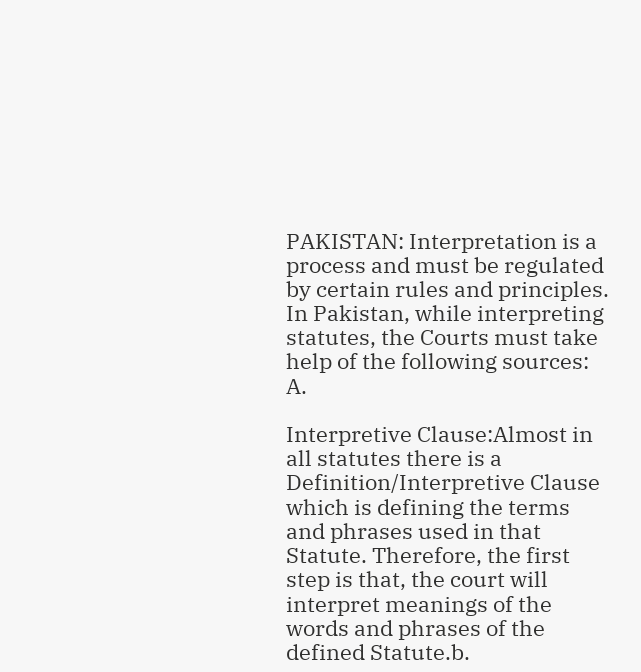PAKISTAN: Interpretation is a process and must be regulated by certain rules and principles. In Pakistan, while interpreting statutes, the Courts must take help of the following sources: A.

Interpretive Clause:Almost in all statutes there is a Definition/Interpretive Clause which is defining the terms and phrases used in that Statute. Therefore, the first step is that, the court will interpret meanings of the words and phrases of the defined Statute.b.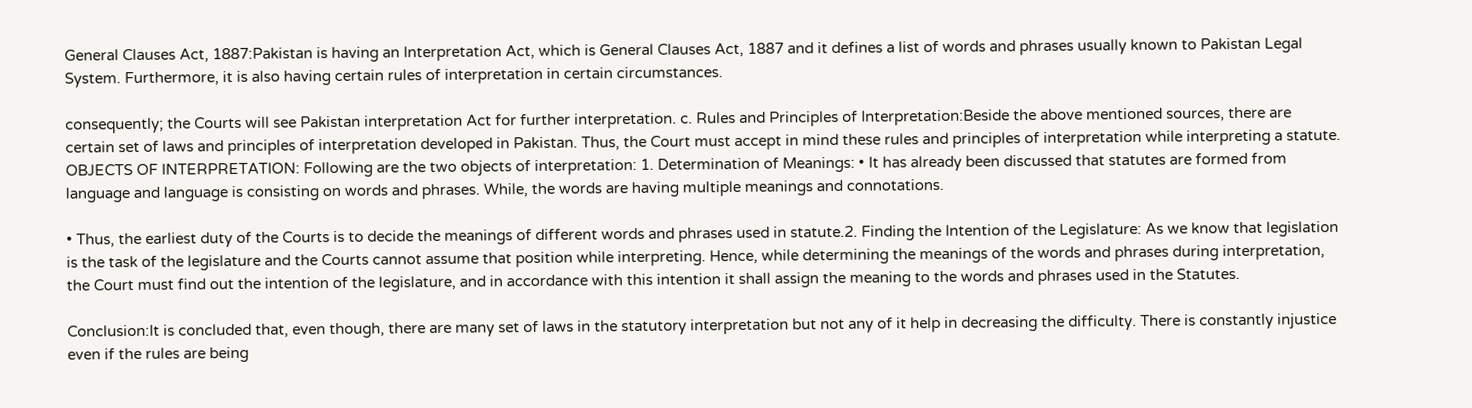General Clauses Act, 1887:Pakistan is having an Interpretation Act, which is General Clauses Act, 1887 and it defines a list of words and phrases usually known to Pakistan Legal System. Furthermore, it is also having certain rules of interpretation in certain circumstances.

consequently; the Courts will see Pakistan interpretation Act for further interpretation. c. Rules and Principles of Interpretation:Beside the above mentioned sources, there are certain set of laws and principles of interpretation developed in Pakistan. Thus, the Court must accept in mind these rules and principles of interpretation while interpreting a statute. OBJECTS OF INTERPRETATION: Following are the two objects of interpretation: 1. Determination of Meanings: • It has already been discussed that statutes are formed from language and language is consisting on words and phrases. While, the words are having multiple meanings and connotations.

• Thus, the earliest duty of the Courts is to decide the meanings of different words and phrases used in statute.2. Finding the Intention of the Legislature: As we know that legislation is the task of the legislature and the Courts cannot assume that position while interpreting. Hence, while determining the meanings of the words and phrases during interpretation, the Court must find out the intention of the legislature, and in accordance with this intention it shall assign the meaning to the words and phrases used in the Statutes.

Conclusion:It is concluded that, even though, there are many set of laws in the statutory interpretation but not any of it help in decreasing the difficulty. There is constantly injustice even if the rules are being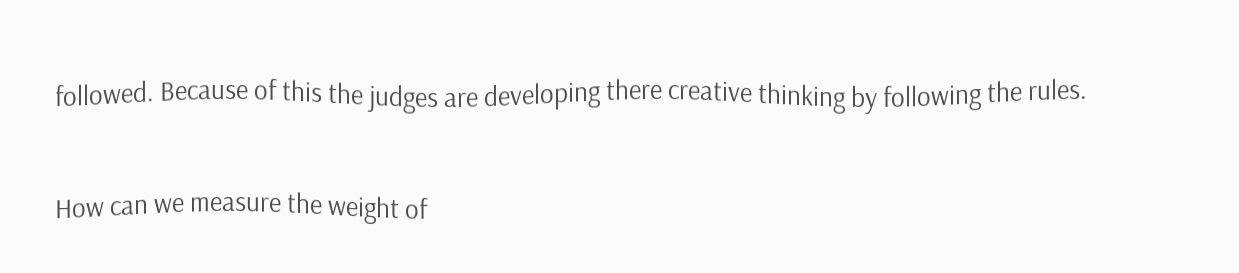followed. Because of this the judges are developing there creative thinking by following the rules.

How can we measure the weight of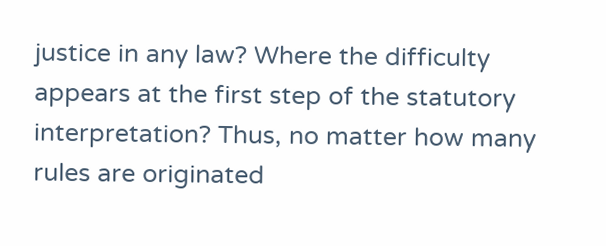justice in any law? Where the difficulty appears at the first step of the statutory interpretation? Thus, no matter how many rules are originated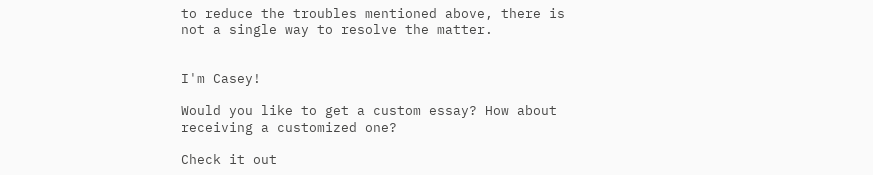to reduce the troubles mentioned above, there is not a single way to resolve the matter.


I'm Casey!

Would you like to get a custom essay? How about receiving a customized one?

Check it out